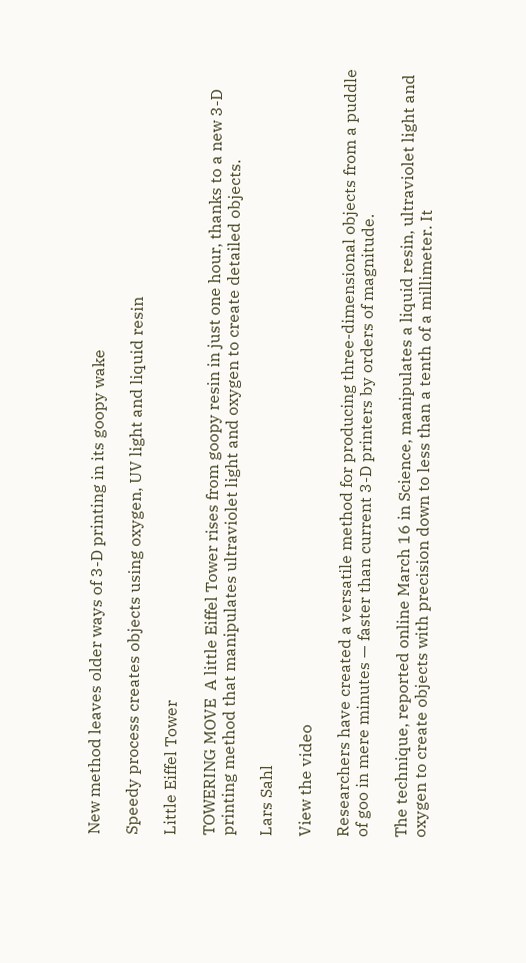New method leaves older ways of 3-D printing in its goopy wake

Speedy process creates objects using oxygen, UV light and liquid resin

Little Eiffel Tower

TOWERING MOVE  A little Eiffel Tower rises from goopy resin in just one hour, thanks to a new 3-D printing method that manipulates ultraviolet light and oxygen to create detailed objects.

Lars Sahl

View the video

Researchers have created a versatile method for producing three-dimensional objects from a puddle of goo in mere minutes — faster than current 3-D printers by orders of magnitude.

The technique, reported online March 16 in Science, manipulates a liquid resin, ultraviolet light and oxygen to create objects with precision down to less than a tenth of a millimeter. It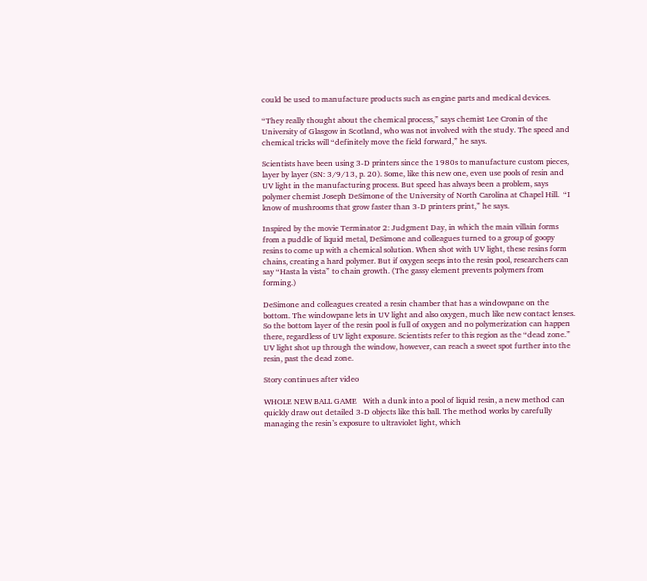could be used to manufacture products such as engine parts and medical devices.

“They really thought about the chemical process,” says chemist Lee Cronin of the University of Glasgow in Scotland, who was not involved with the study. The speed and chemical tricks will “definitely move the field forward,” he says.

Scientists have been using 3-D printers since the 1980s to manufacture custom pieces, layer by layer (SN: 3/9/13, p. 20). Some, like this new one, even use pools of resin and UV light in the manufacturing process. But speed has always been a problem, says polymer chemist Joseph DeSimone of the University of North Carolina at Chapel Hill.  “I know of mushrooms that grow faster than 3-D printers print,” he says.

Inspired by the movie Terminator 2: Judgment Day, in which the main villain forms from a puddle of liquid metal, DeSimone and colleagues turned to a group of goopy resins to come up with a chemical solution. When shot with UV light, these resins form chains, creating a hard polymer. But if oxygen seeps into the resin pool, researchers can say “Hasta la vista” to chain growth. (The gassy element prevents polymers from forming.)

DeSimone and colleagues created a resin chamber that has a windowpane on the bottom. The windowpane lets in UV light and also oxygen, much like new contact lenses. So the bottom layer of the resin pool is full of oxygen and no polymerization can happen there, regardless of UV light exposure. Scientists refer to this region as the “dead zone.” UV light shot up through the window, however, can reach a sweet spot further into the resin, past the dead zone.

Story continues after video

WHOLE NEW BALL GAME   With a dunk into a pool of liquid resin, a new method can quickly draw out detailed 3-D objects like this ball. The method works by carefully managing the resin’s exposure to ultraviolet light, which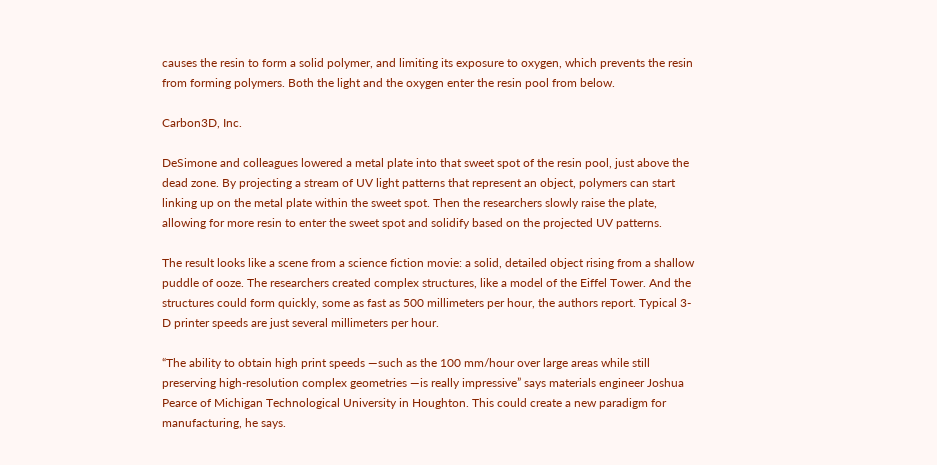causes the resin to form a solid polymer, and limiting its exposure to oxygen, which prevents the resin from forming polymers. Both the light and the oxygen enter the resin pool from below.

Carbon3D, Inc.

DeSimone and colleagues lowered a metal plate into that sweet spot of the resin pool, just above the dead zone. By projecting a stream of UV light patterns that represent an object, polymers can start linking up on the metal plate within the sweet spot. Then the researchers slowly raise the plate, allowing for more resin to enter the sweet spot and solidify based on the projected UV patterns.

The result looks like a scene from a science fiction movie: a solid, detailed object rising from a shallow puddle of ooze. The researchers created complex structures, like a model of the Eiffel Tower. And the structures could form quickly, some as fast as 500 millimeters per hour, the authors report. Typical 3-D printer speeds are just several millimeters per hour.

“The ability to obtain high print speeds —such as the 100 mm/hour over large areas while still preserving high-resolution complex geometries —is really impressive” says materials engineer Joshua Pearce of Michigan Technological University in Houghton. This could create a new paradigm for manufacturing, he says.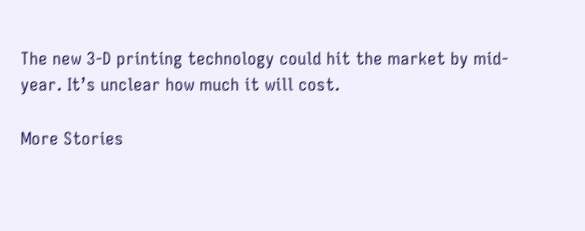The new 3-D printing technology could hit the market by mid-year. It’s unclear how much it will cost.

More Stories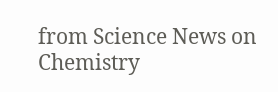from Science News on Chemistry